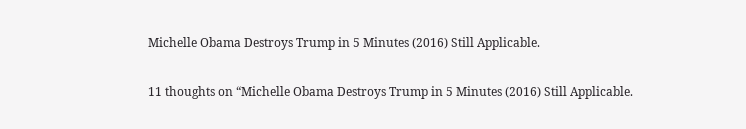Michelle Obama Destroys Trump in 5 Minutes (2016) Still Applicable.

11 thoughts on “Michelle Obama Destroys Trump in 5 Minutes (2016) Still Applicable.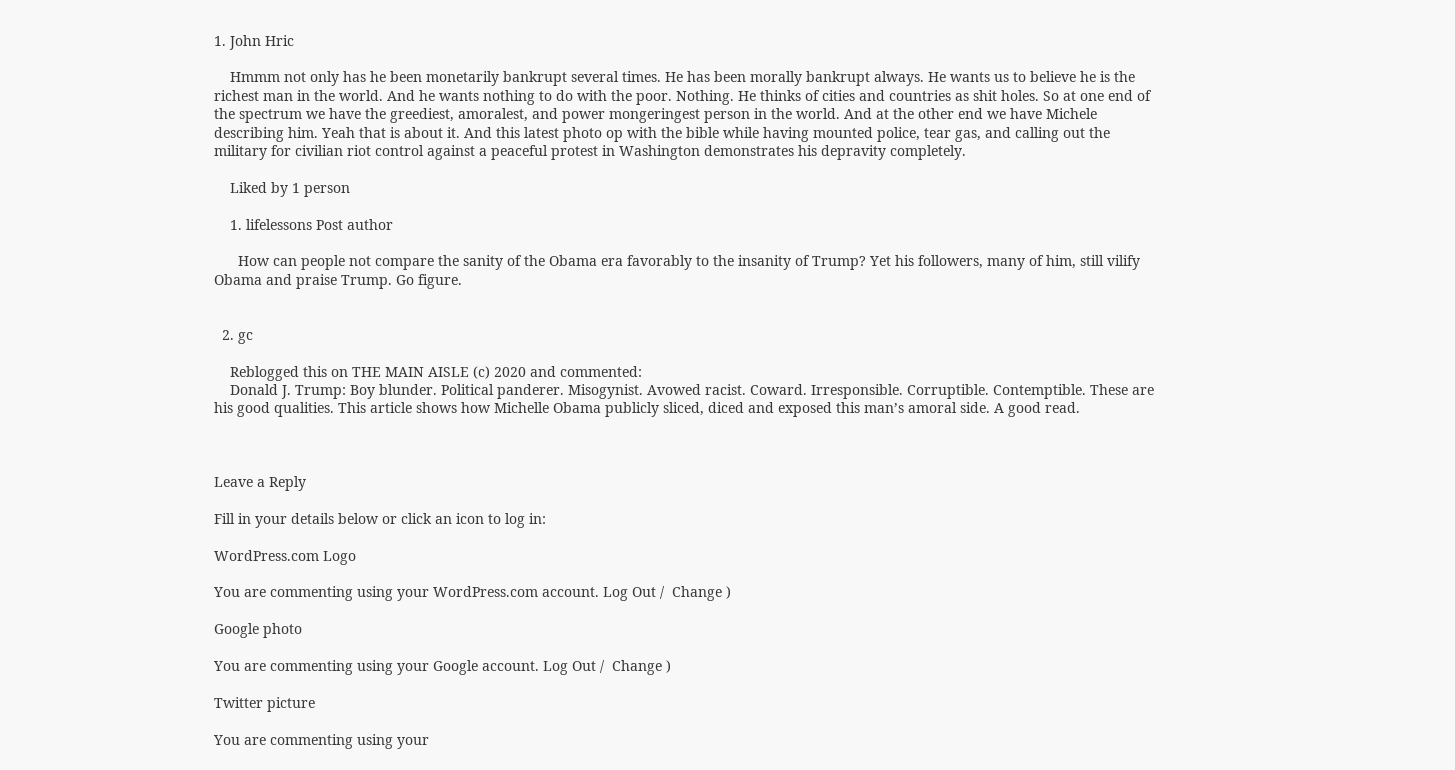1. John Hric

    Hmmm not only has he been monetarily bankrupt several times. He has been morally bankrupt always. He wants us to believe he is the richest man in the world. And he wants nothing to do with the poor. Nothing. He thinks of cities and countries as shit holes. So at one end of the spectrum we have the greediest, amoralest, and power mongeringest person in the world. And at the other end we have Michele describing him. Yeah that is about it. And this latest photo op with the bible while having mounted police, tear gas, and calling out the military for civilian riot control against a peaceful protest in Washington demonstrates his depravity completely.

    Liked by 1 person

    1. lifelessons Post author

      How can people not compare the sanity of the Obama era favorably to the insanity of Trump? Yet his followers, many of him, still vilify Obama and praise Trump. Go figure.


  2. gc

    Reblogged this on THE MAIN AISLE (c) 2020 and commented:
    Donald J. Trump: Boy blunder. Political panderer. Misogynist. Avowed racist. Coward. Irresponsible. Corruptible. Contemptible. These are his good qualities. This article shows how Michelle Obama publicly sliced, diced and exposed this man’s amoral side. A good read.



Leave a Reply

Fill in your details below or click an icon to log in:

WordPress.com Logo

You are commenting using your WordPress.com account. Log Out /  Change )

Google photo

You are commenting using your Google account. Log Out /  Change )

Twitter picture

You are commenting using your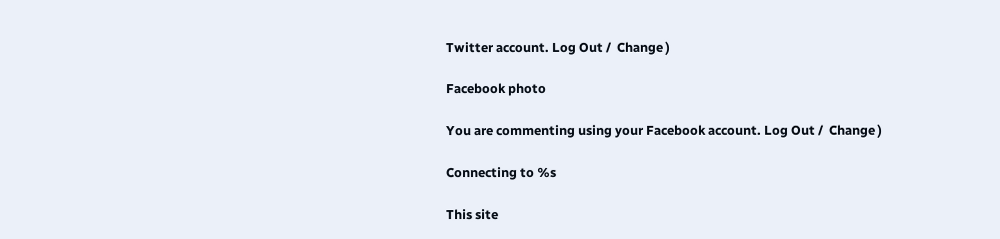Twitter account. Log Out /  Change )

Facebook photo

You are commenting using your Facebook account. Log Out /  Change )

Connecting to %s

This site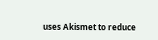uses Akismet to reduce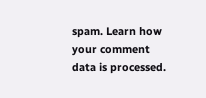spam. Learn how your comment data is processed.